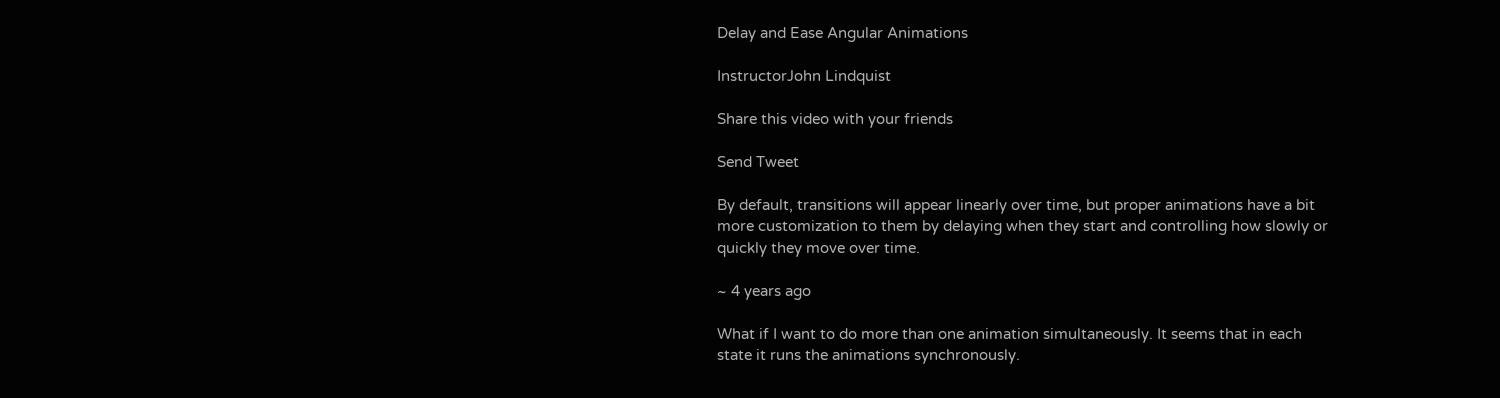Delay and Ease Angular Animations

InstructorJohn Lindquist

Share this video with your friends

Send Tweet

By default, transitions will appear linearly over time, but proper animations have a bit more customization to them by delaying when they start and controlling how slowly or quickly they move over time.

~ 4 years ago

What if I want to do more than one animation simultaneously. It seems that in each state it runs the animations synchronously.